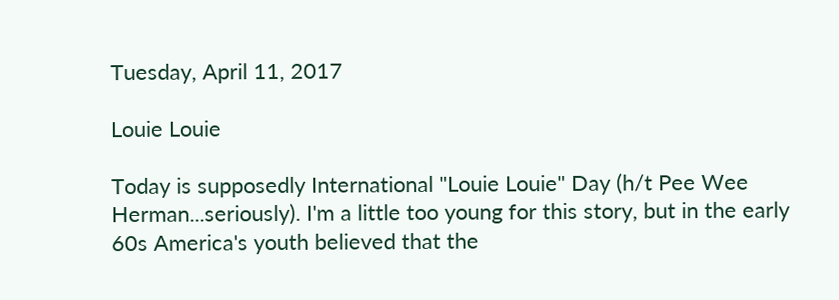Tuesday, April 11, 2017

Louie Louie

Today is supposedly International "Louie Louie" Day (h/t Pee Wee Herman...seriously). I'm a little too young for this story, but in the early 60s America's youth believed that the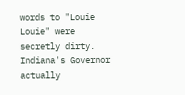words to "Louie Louie" were secretly dirty. Indiana's Governor actually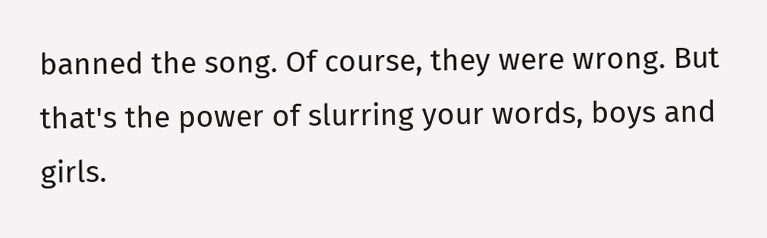banned the song. Of course, they were wrong. But that's the power of slurring your words, boys and girls.